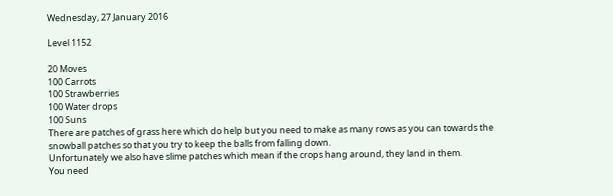Wednesday, 27 January 2016

Level 1152

20 Moves
100 Carrots
100 Strawberries
100 Water drops
100 Suns
There are patches of grass here which do help but you need to make as many rows as you can towards the snowball patches so that you try to keep the balls from falling down.
Unfortunately we also have slime patches which mean if the crops hang around, they land in them.
You need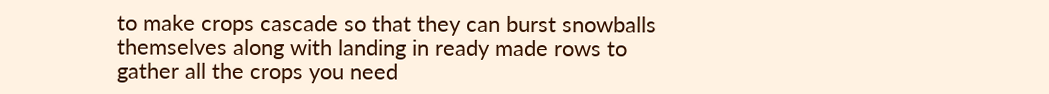to make crops cascade so that they can burst snowballs themselves along with landing in ready made rows to gather all the crops you need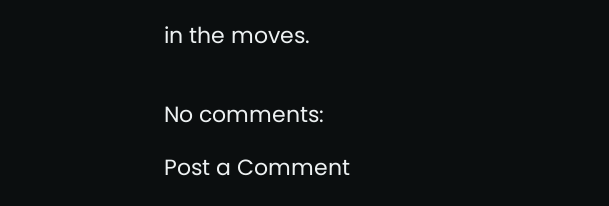in the moves.


No comments:

Post a Comment